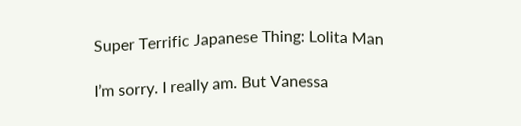Super Terrific Japanese Thing: Lolita Man

I’m sorry. I really am. But Vanessa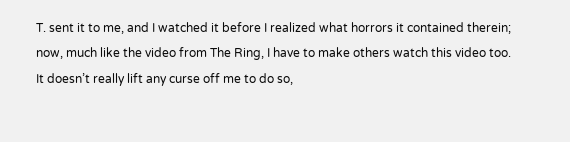T. sent it to me, and I watched it before I realized what horrors it contained therein; now, much like the video from The Ring, I have to make others watch this video too. It doesn’t really lift any curse off me to do so,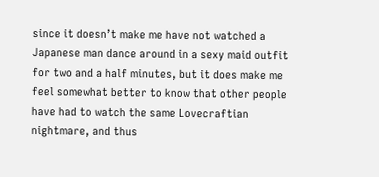since it doesn’t make me have not watched a Japanese man dance around in a sexy maid outfit for two and a half minutes, but it does make me feel somewhat better to know that other people have had to watch the same Lovecraftian nightmare, and thus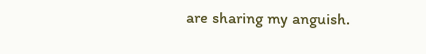are sharing my anguish.